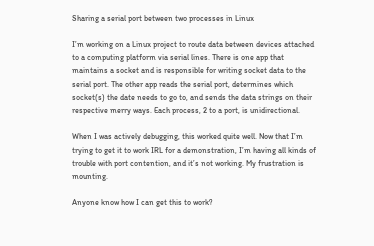Sharing a serial port between two processes in Linux

I’m working on a Linux project to route data between devices attached to a computing platform via serial lines. There is one app that maintains a socket and is responsible for writing socket data to the serial port. The other app reads the serial port, determines which socket(s) the date needs to go to, and sends the data strings on their respective merry ways. Each process, 2 to a port, is unidirectional.

When I was actively debugging, this worked quite well. Now that I’m trying to get it to work IRL for a demonstration, I’m having all kinds of trouble with port contention, and it’s not working. My frustration is mounting.

Anyone know how I can get this to work?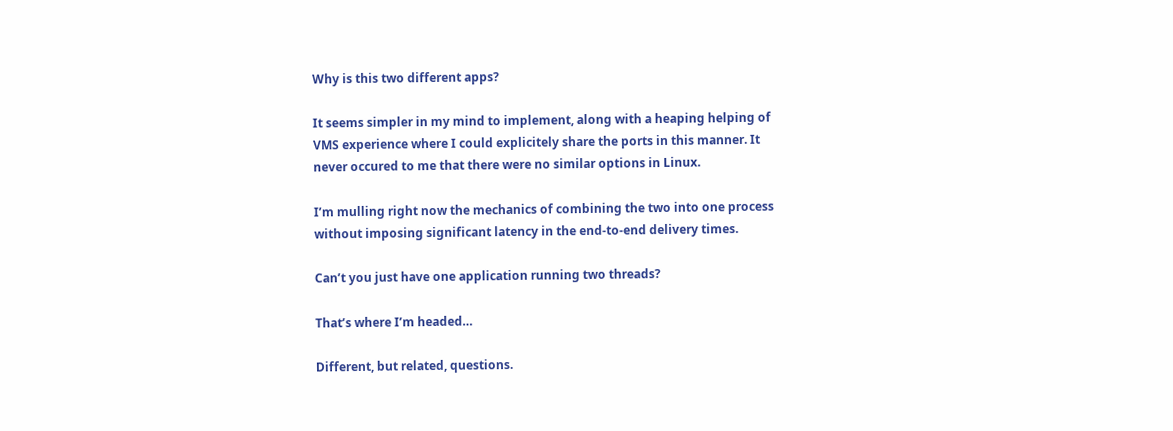Why is this two different apps?

It seems simpler in my mind to implement, along with a heaping helping of VMS experience where I could explicitely share the ports in this manner. It never occured to me that there were no similar options in Linux.

I’m mulling right now the mechanics of combining the two into one process without imposing significant latency in the end-to-end delivery times.

Can’t you just have one application running two threads?

That’s where I’m headed…

Different, but related, questions.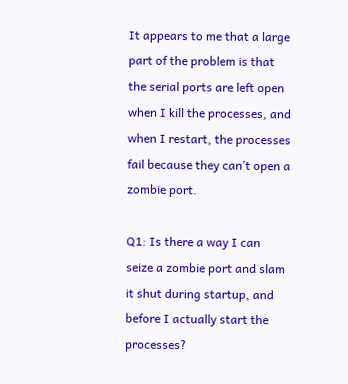It appears to me that a large part of the problem is that the serial ports are left open when I kill the processes, and when I restart, the processes fail because they can’t open a zombie port.

Q1: Is there a way I can seize a zombie port and slam it shut during startup, and before I actually start the processes?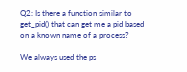Q2: Is there a function similar to get_pid() that can get me a pid based on a known name of a process?

We always used the ps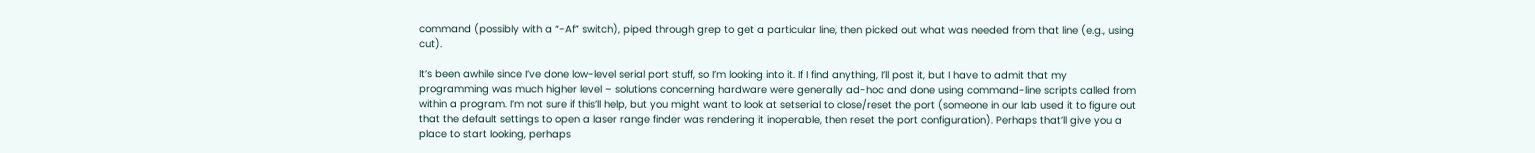command (possibly with a “-Af” switch), piped through grep to get a particular line, then picked out what was needed from that line (e.g., using cut).

It’s been awhile since I’ve done low-level serial port stuff, so I’m looking into it. If I find anything, I’ll post it, but I have to admit that my programming was much higher level – solutions concerning hardware were generally ad-hoc and done using command-line scripts called from within a program. I’m not sure if this’ll help, but you might want to look at setserial to close/reset the port (someone in our lab used it to figure out that the default settings to open a laser range finder was rendering it inoperable, then reset the port configuration). Perhaps that’ll give you a place to start looking, perhaps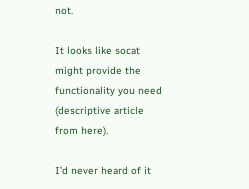not.

It looks like socat might provide the functionality you need (descriptive article from here).

I’d never heard of it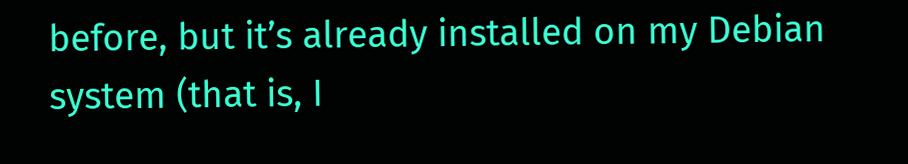before, but it’s already installed on my Debian system (that is, I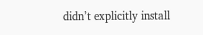didn’t explicitly install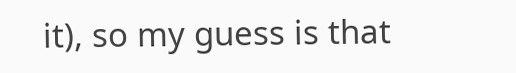it), so my guess is that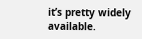it’s pretty widely available.